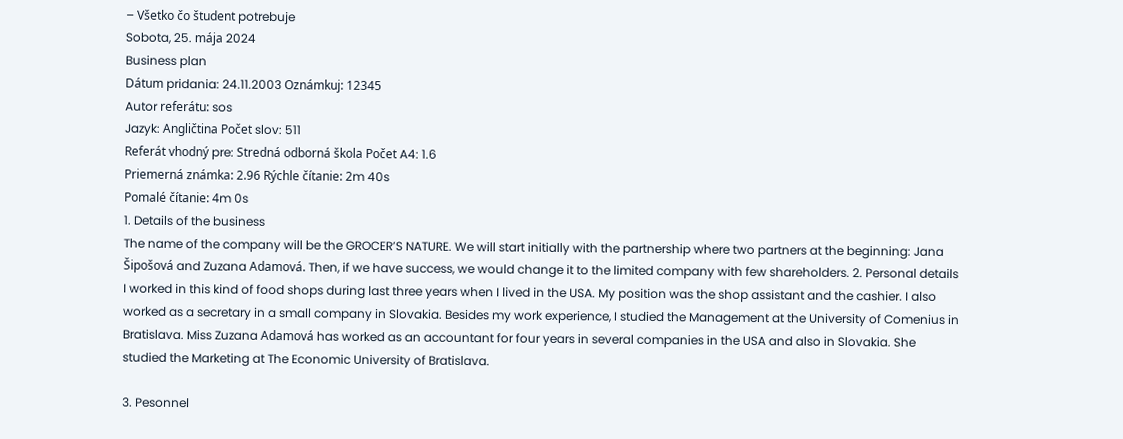– Všetko čo študent potrebuje
Sobota, 25. mája 2024
Business plan
Dátum pridania: 24.11.2003 Oznámkuj: 12345
Autor referátu: sos
Jazyk: Angličtina Počet slov: 511
Referát vhodný pre: Stredná odborná škola Počet A4: 1.6
Priemerná známka: 2.96 Rýchle čítanie: 2m 40s
Pomalé čítanie: 4m 0s
1. Details of the business
The name of the company will be the GROCER’S NATURE. We will start initially with the partnership where two partners at the beginning: Jana Šipošová and Zuzana Adamová. Then, if we have success, we would change it to the limited company with few shareholders. 2. Personal details
I worked in this kind of food shops during last three years when I lived in the USA. My position was the shop assistant and the cashier. I also worked as a secretary in a small company in Slovakia. Besides my work experience, I studied the Management at the University of Comenius in Bratislava. Miss Zuzana Adamová has worked as an accountant for four years in several companies in the USA and also in Slovakia. She studied the Marketing at The Economic University of Bratislava.

3. Pesonnel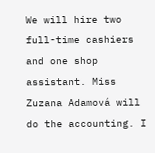We will hire two full-time cashiers and one shop assistant. Miss Zuzana Adamová will do the accounting. I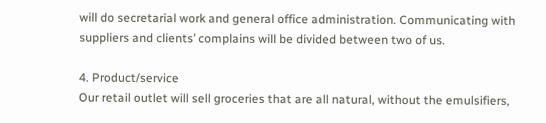will do secretarial work and general office administration. Communicating with suppliers and clients’ complains will be divided between two of us.

4. Product/service
Our retail outlet will sell groceries that are all natural, without the emulsifiers,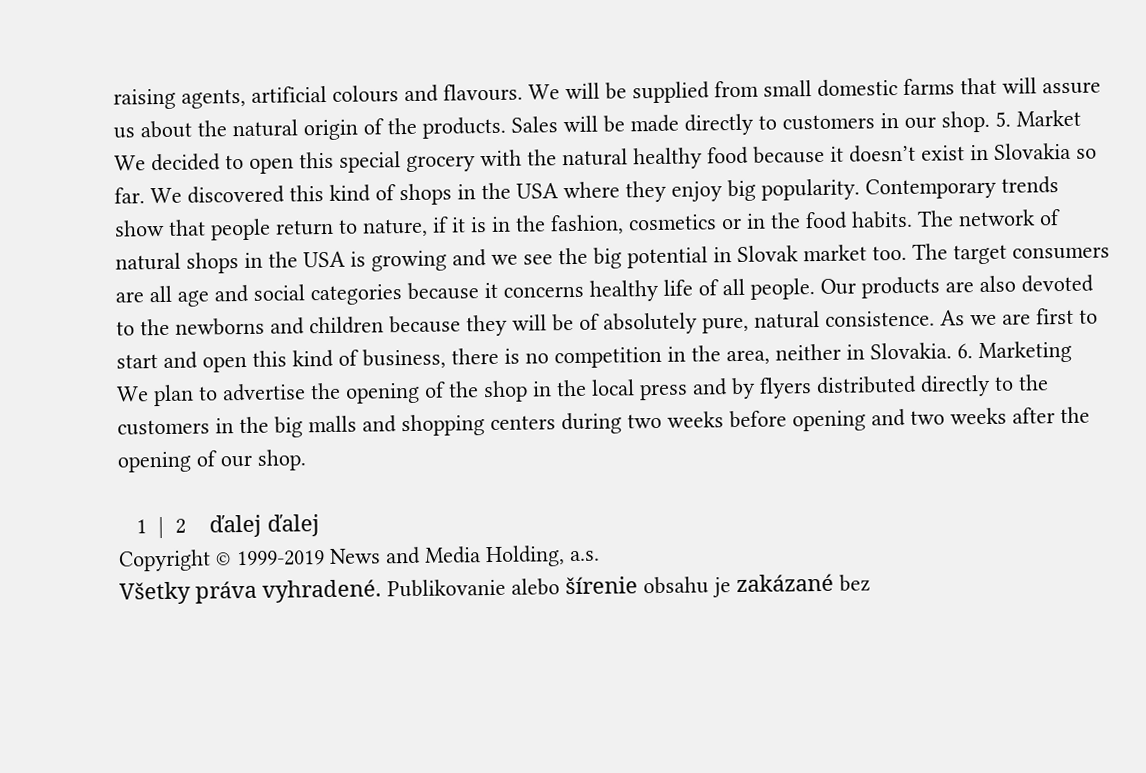raising agents, artificial colours and flavours. We will be supplied from small domestic farms that will assure us about the natural origin of the products. Sales will be made directly to customers in our shop. 5. Market
We decided to open this special grocery with the natural healthy food because it doesn’t exist in Slovakia so far. We discovered this kind of shops in the USA where they enjoy big popularity. Contemporary trends show that people return to nature, if it is in the fashion, cosmetics or in the food habits. The network of natural shops in the USA is growing and we see the big potential in Slovak market too. The target consumers are all age and social categories because it concerns healthy life of all people. Our products are also devoted to the newborns and children because they will be of absolutely pure, natural consistence. As we are first to start and open this kind of business, there is no competition in the area, neither in Slovakia. 6. Marketing
We plan to advertise the opening of the shop in the local press and by flyers distributed directly to the customers in the big malls and shopping centers during two weeks before opening and two weeks after the opening of our shop.

   1  |  2    ďalej ďalej
Copyright © 1999-2019 News and Media Holding, a.s.
Všetky práva vyhradené. Publikovanie alebo šírenie obsahu je zakázané bez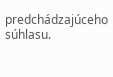predchádzajúceho súhlasu.